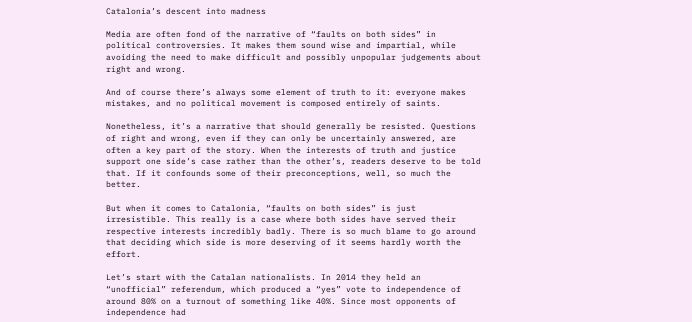Catalonia’s descent into madness

Media are often fond of the narrative of “faults on both sides” in political controversies. It makes them sound wise and impartial, while avoiding the need to make difficult and possibly unpopular judgements about right and wrong.

And of course there’s always some element of truth to it: everyone makes mistakes, and no political movement is composed entirely of saints.

Nonetheless, it’s a narrative that should generally be resisted. Questions of right and wrong, even if they can only be uncertainly answered, are often a key part of the story. When the interests of truth and justice support one side’s case rather than the other’s, readers deserve to be told that. If it confounds some of their preconceptions, well, so much the better.

But when it comes to Catalonia, “faults on both sides” is just irresistible. This really is a case where both sides have served their respective interests incredibly badly. There is so much blame to go around that deciding which side is more deserving of it seems hardly worth the effort.

Let’s start with the Catalan nationalists. In 2014 they held an “unofficial” referendum, which produced a “yes” vote to independence of around 80% on a turnout of something like 40%. Since most opponents of independence had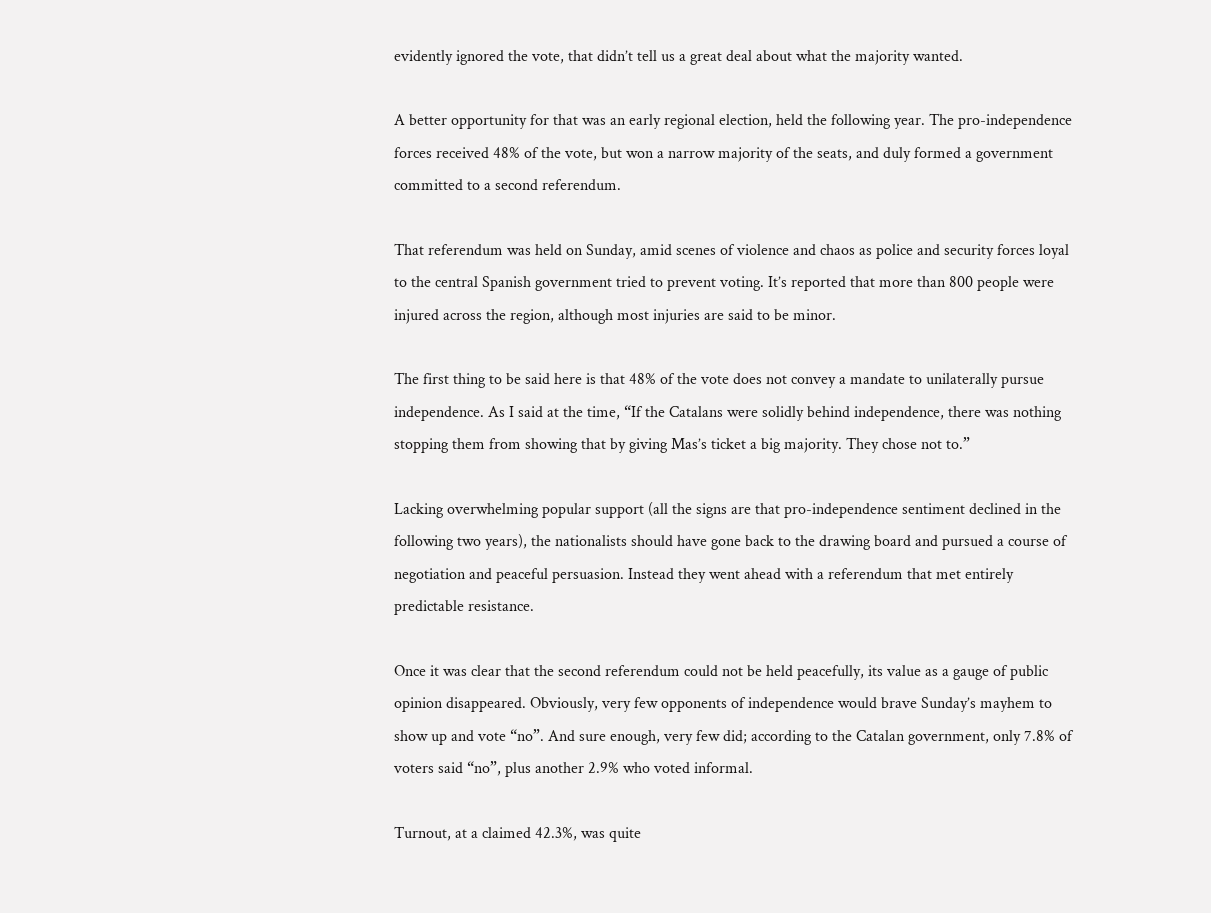evidently ignored the vote, that didn’t tell us a great deal about what the majority wanted.

A better opportunity for that was an early regional election, held the following year. The pro-independence forces received 48% of the vote, but won a narrow majority of the seats, and duly formed a government committed to a second referendum.

That referendum was held on Sunday, amid scenes of violence and chaos as police and security forces loyal to the central Spanish government tried to prevent voting. It’s reported that more than 800 people were injured across the region, although most injuries are said to be minor.

The first thing to be said here is that 48% of the vote does not convey a mandate to unilaterally pursue independence. As I said at the time, “If the Catalans were solidly behind independence, there was nothing stopping them from showing that by giving Mas’s ticket a big majority. They chose not to.”

Lacking overwhelming popular support (all the signs are that pro-independence sentiment declined in the following two years), the nationalists should have gone back to the drawing board and pursued a course of negotiation and peaceful persuasion. Instead they went ahead with a referendum that met entirely predictable resistance.

Once it was clear that the second referendum could not be held peacefully, its value as a gauge of public opinion disappeared. Obviously, very few opponents of independence would brave Sunday’s mayhem to show up and vote “no”. And sure enough, very few did; according to the Catalan government, only 7.8% of voters said “no”, plus another 2.9% who voted informal.

Turnout, at a claimed 42.3%, was quite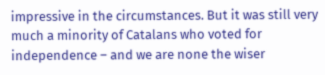impressive in the circumstances. But it was still very much a minority of Catalans who voted for independence – and we are none the wiser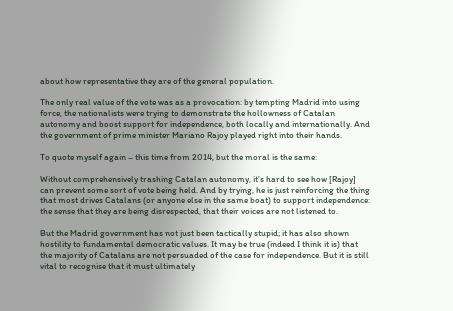about how representative they are of the general population.

The only real value of the vote was as a provocation: by tempting Madrid into using force, the nationalists were trying to demonstrate the hollowness of Catalan autonomy and boost support for independence, both locally and internationally. And the government of prime minister Mariano Rajoy played right into their hands.

To quote myself again – this time from 2014, but the moral is the same:

Without comprehensively trashing Catalan autonomy, it’s hard to see how [Rajoy] can prevent some sort of vote being held. And by trying, he is just reinforcing the thing that most drives Catalans (or anyone else in the same boat) to support independence: the sense that they are being disrespected, that their voices are not listened to.

But the Madrid government has not just been tactically stupid; it has also shown hostility to fundamental democratic values. It may be true (indeed I think it is) that the majority of Catalans are not persuaded of the case for independence. But it is still vital to recognise that it must ultimately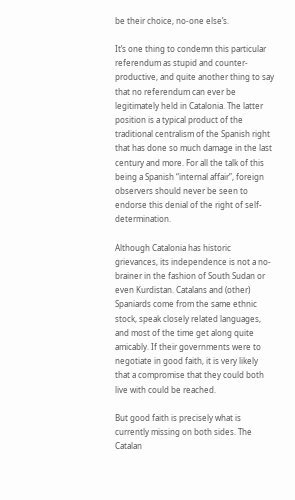be their choice, no-one else’s.

It’s one thing to condemn this particular referendum as stupid and counter-productive, and quite another thing to say that no referendum can ever be legitimately held in Catalonia. The latter position is a typical product of the traditional centralism of the Spanish right that has done so much damage in the last century and more. For all the talk of this being a Spanish “internal affair”, foreign observers should never be seen to endorse this denial of the right of self-determination.

Although Catalonia has historic grievances, its independence is not a no-brainer in the fashion of South Sudan or even Kurdistan. Catalans and (other) Spaniards come from the same ethnic stock, speak closely related languages, and most of the time get along quite amicably. If their governments were to negotiate in good faith, it is very likely that a compromise that they could both live with could be reached.

But good faith is precisely what is currently missing on both sides. The Catalan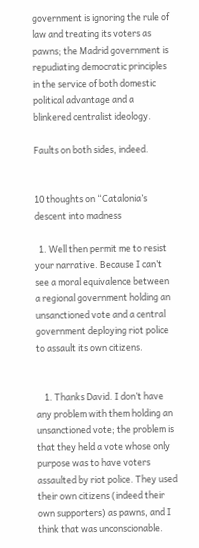government is ignoring the rule of law and treating its voters as pawns; the Madrid government is repudiating democratic principles in the service of both domestic political advantage and a blinkered centralist ideology.

Faults on both sides, indeed.


10 thoughts on “Catalonia’s descent into madness

  1. Well then permit me to resist your narrative. Because I can’t see a moral equivalence between a regional government holding an unsanctioned vote and a central government deploying riot police to assault its own citizens.


    1. Thanks David. I don’t have any problem with them holding an unsanctioned vote; the problem is that they held a vote whose only purpose was to have voters assaulted by riot police. They used their own citizens (indeed their own supporters) as pawns, and I think that was unconscionable.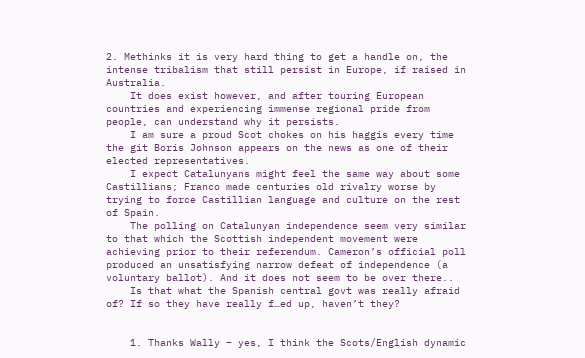2. Methinks it is very hard thing to get a handle on, the intense tribalism that still persist in Europe, if raised in Australia.
    It does exist however, and after touring European countries and experiencing immense regional pride from people, can understand why it persists.
    I am sure a proud Scot chokes on his haggis every time the git Boris Johnson appears on the news as one of their elected representatives.
    I expect Catalunyans might feel the same way about some Castillians; Franco made centuries old rivalry worse by trying to force Castillian language and culture on the rest of Spain.
    The polling on Catalunyan independence seem very similar to that which the Scottish independent movement were achieving prior to their referendum. Cameron’s official poll produced an unsatisfying narrow defeat of independence (a voluntary ballot). And it does not seem to be over there..
    Is that what the Spanish central govt was really afraid of? If so they have really f…ed up, haven’t they?


    1. Thanks Wally – yes, I think the Scots/English dynamic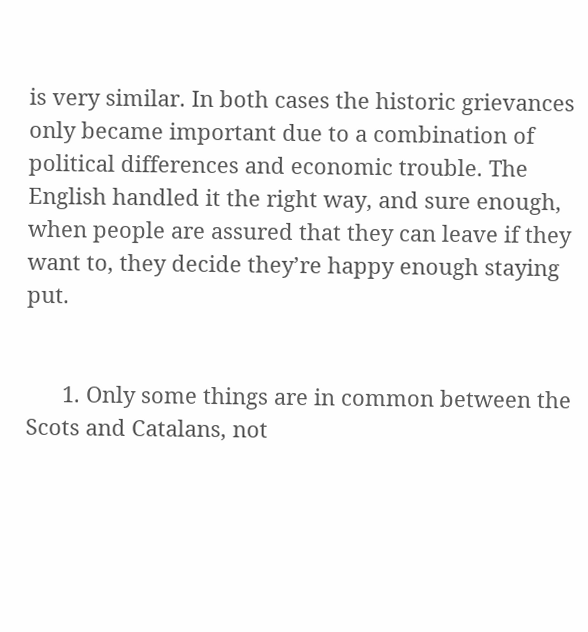is very similar. In both cases the historic grievances only became important due to a combination of political differences and economic trouble. The English handled it the right way, and sure enough, when people are assured that they can leave if they want to, they decide they’re happy enough staying put.


      1. Only some things are in common between the Scots and Catalans, not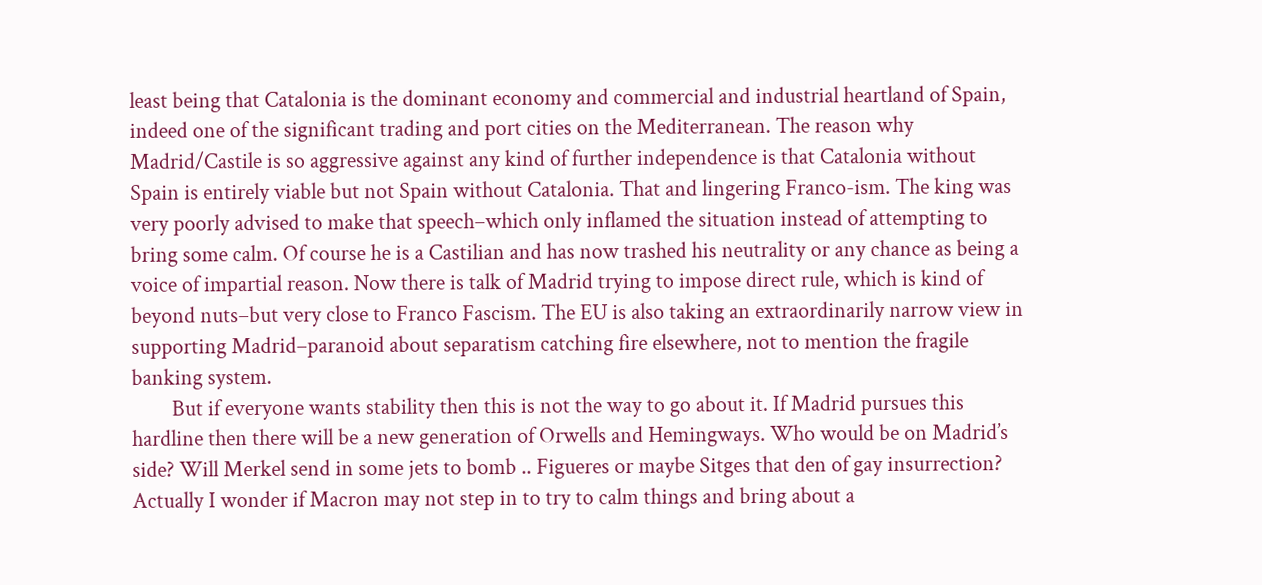least being that Catalonia is the dominant economy and commercial and industrial heartland of Spain, indeed one of the significant trading and port cities on the Mediterranean. The reason why Madrid/Castile is so aggressive against any kind of further independence is that Catalonia without Spain is entirely viable but not Spain without Catalonia. That and lingering Franco-ism. The king was very poorly advised to make that speech–which only inflamed the situation instead of attempting to bring some calm. Of course he is a Castilian and has now trashed his neutrality or any chance as being a voice of impartial reason. Now there is talk of Madrid trying to impose direct rule, which is kind of beyond nuts–but very close to Franco Fascism. The EU is also taking an extraordinarily narrow view in supporting Madrid–paranoid about separatism catching fire elsewhere, not to mention the fragile banking system.
        But if everyone wants stability then this is not the way to go about it. If Madrid pursues this hardline then there will be a new generation of Orwells and Hemingways. Who would be on Madrid’s side? Will Merkel send in some jets to bomb .. Figueres or maybe Sitges that den of gay insurrection? Actually I wonder if Macron may not step in to try to calm things and bring about a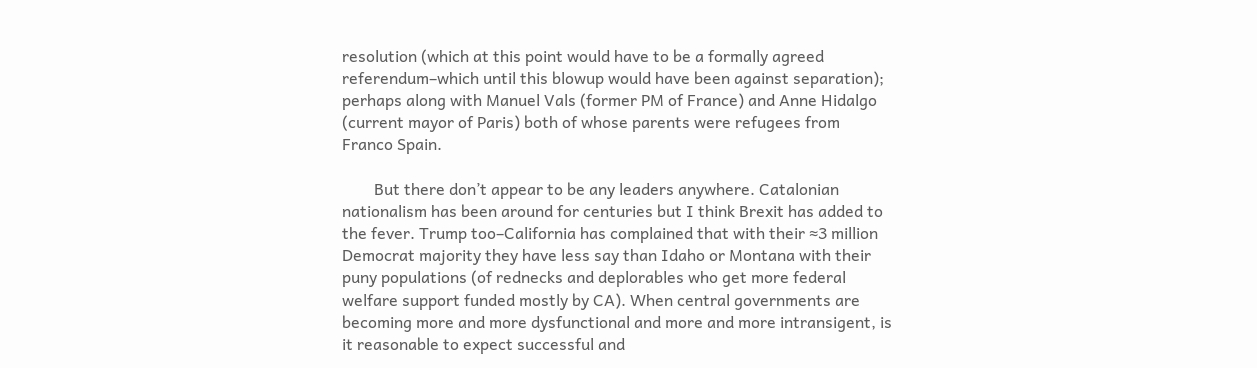resolution (which at this point would have to be a formally agreed referendum–which until this blowup would have been against separation); perhaps along with Manuel Vals (former PM of France) and Anne Hidalgo (current mayor of Paris) both of whose parents were refugees from Franco Spain.

        But there don’t appear to be any leaders anywhere. Catalonian nationalism has been around for centuries but I think Brexit has added to the fever. Trump too–California has complained that with their ≈3 million Democrat majority they have less say than Idaho or Montana with their puny populations (of rednecks and deplorables who get more federal welfare support funded mostly by CA). When central governments are becoming more and more dysfunctional and more and more intransigent, is it reasonable to expect successful and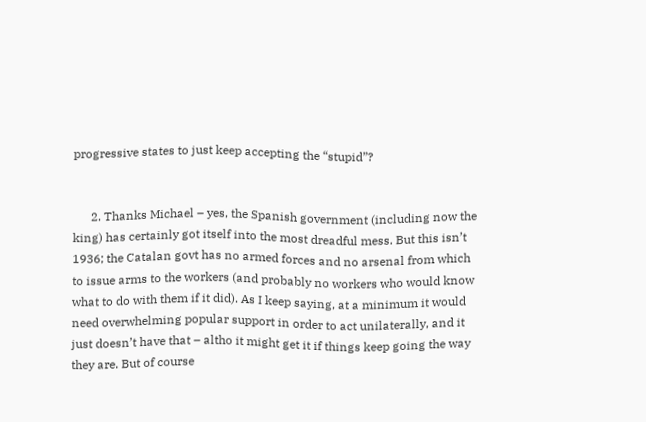progressive states to just keep accepting the “stupid”?


      2. Thanks Michael – yes, the Spanish government (including now the king) has certainly got itself into the most dreadful mess. But this isn’t 1936; the Catalan govt has no armed forces and no arsenal from which to issue arms to the workers (and probably no workers who would know what to do with them if it did). As I keep saying, at a minimum it would need overwhelming popular support in order to act unilaterally, and it just doesn’t have that – altho it might get it if things keep going the way they are. But of course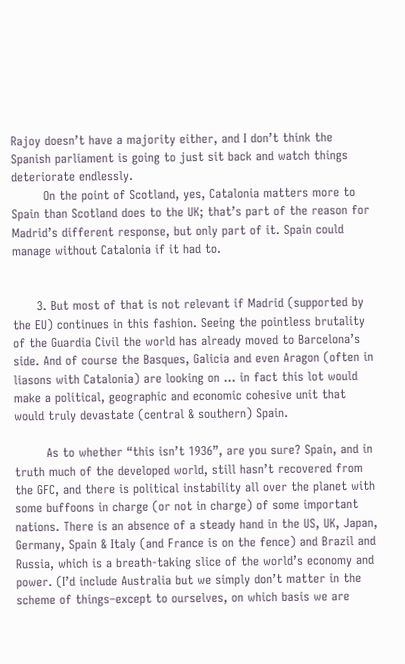Rajoy doesn’t have a majority either, and I don’t think the Spanish parliament is going to just sit back and watch things deteriorate endlessly.
        On the point of Scotland, yes, Catalonia matters more to Spain than Scotland does to the UK; that’s part of the reason for Madrid’s different response, but only part of it. Spain could manage without Catalonia if it had to.


      3. But most of that is not relevant if Madrid (supported by the EU) continues in this fashion. Seeing the pointless brutality of the Guardia Civil the world has already moved to Barcelona’s side. And of course the Basques, Galicia and even Aragon (often in liasons with Catalonia) are looking on … in fact this lot would make a political, geographic and economic cohesive unit that would truly devastate (central & southern) Spain.

        As to whether “this isn’t 1936”, are you sure? Spain, and in truth much of the developed world, still hasn’t recovered from the GFC, and there is political instability all over the planet with some buffoons in charge (or not in charge) of some important nations. There is an absence of a steady hand in the US, UK, Japan, Germany, Spain & Italy (and France is on the fence) and Brazil and Russia, which is a breath-taking slice of the world’s economy and power. (I’d include Australia but we simply don’t matter in the scheme of things–except to ourselves, on which basis we are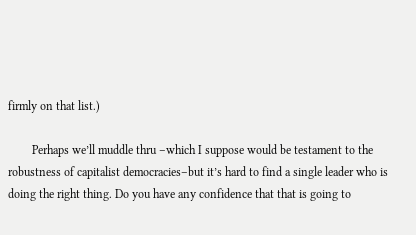firmly on that list.)

        Perhaps we’ll muddle thru –which I suppose would be testament to the robustness of capitalist democracies–but it’s hard to find a single leader who is doing the right thing. Do you have any confidence that that is going to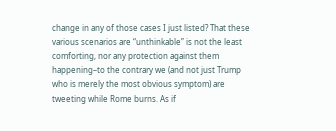change in any of those cases I just listed? That these various scenarios are “unthinkable” is not the least comforting, nor any protection against them happening–to the contrary we (and not just Trump who is merely the most obvious symptom) are tweeting while Rome burns. As if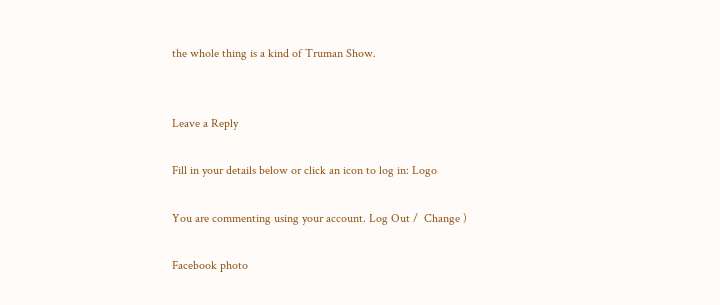the whole thing is a kind of Truman Show.


Leave a Reply

Fill in your details below or click an icon to log in: Logo

You are commenting using your account. Log Out /  Change )

Facebook photo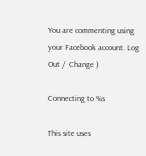You are commenting using your Facebook account. Log Out /  Change )

Connecting to %s

This site uses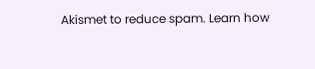Akismet to reduce spam. Learn how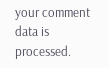your comment data is processed.